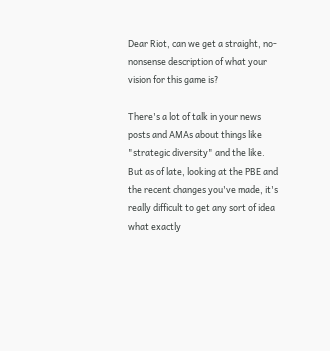Dear Riot, can we get a straight, no-nonsense description of what your vision for this game is?

There's a lot of talk in your news posts and AMAs about things like "strategic diversity" and the like. But as of late, looking at the PBE and the recent changes you've made, it's really difficult to get any sort of idea what exactly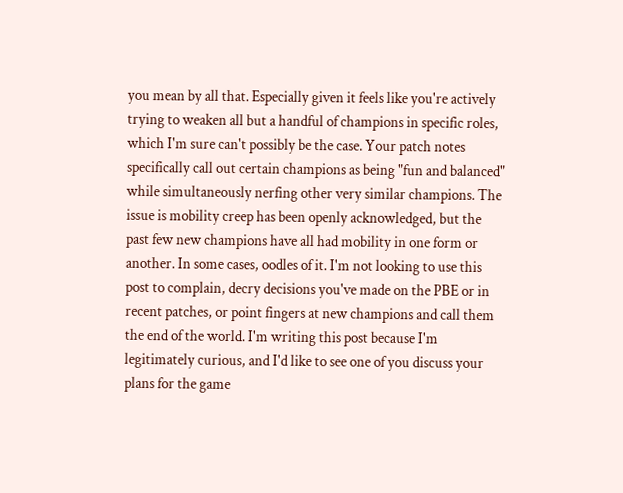you mean by all that. Especially given it feels like you're actively trying to weaken all but a handful of champions in specific roles, which I'm sure can't possibly be the case. Your patch notes specifically call out certain champions as being "fun and balanced" while simultaneously nerfing other very similar champions. The issue is mobility creep has been openly acknowledged, but the past few new champions have all had mobility in one form or another. In some cases, oodles of it. I'm not looking to use this post to complain, decry decisions you've made on the PBE or in recent patches, or point fingers at new champions and call them the end of the world. I'm writing this post because I'm legitimately curious, and I'd like to see one of you discuss your plans for the game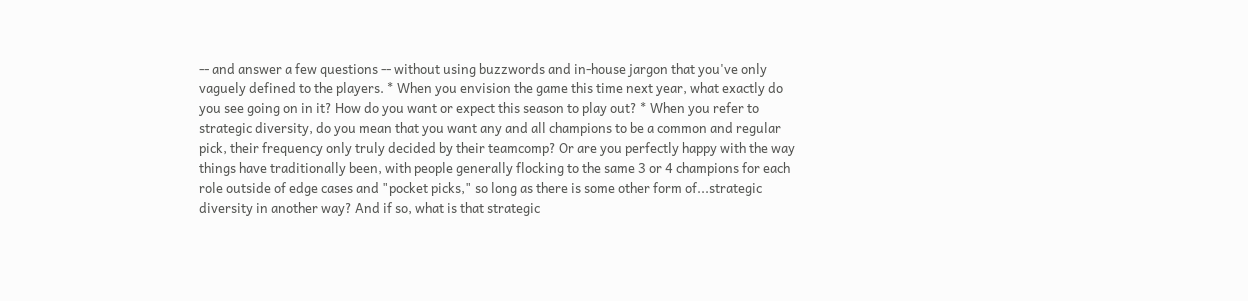-- and answer a few questions -- without using buzzwords and in-house jargon that you've only vaguely defined to the players. * When you envision the game this time next year, what exactly do you see going on in it? How do you want or expect this season to play out? * When you refer to strategic diversity, do you mean that you want any and all champions to be a common and regular pick, their frequency only truly decided by their teamcomp? Or are you perfectly happy with the way things have traditionally been, with people generally flocking to the same 3 or 4 champions for each role outside of edge cases and "pocket picks," so long as there is some other form of...strategic diversity in another way? And if so, what is that strategic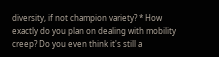diversity, if not champion variety? * How exactly do you plan on dealing with mobility creep? Do you even think it's still a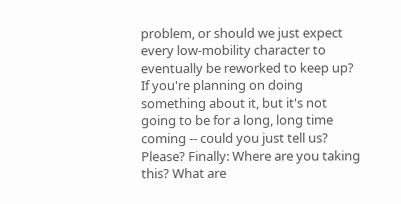problem, or should we just expect every low-mobility character to eventually be reworked to keep up? If you're planning on doing something about it, but it's not going to be for a long, long time coming -- could you just tell us? Please? Finally: Where are you taking this? What are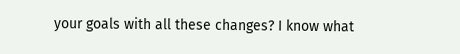your goals with all these changes? I know what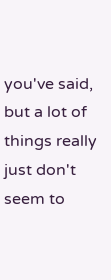you've said, but a lot of things really just don't seem to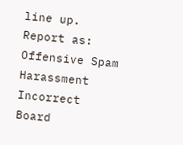line up.
Report as:
Offensive Spam Harassment Incorrect Board